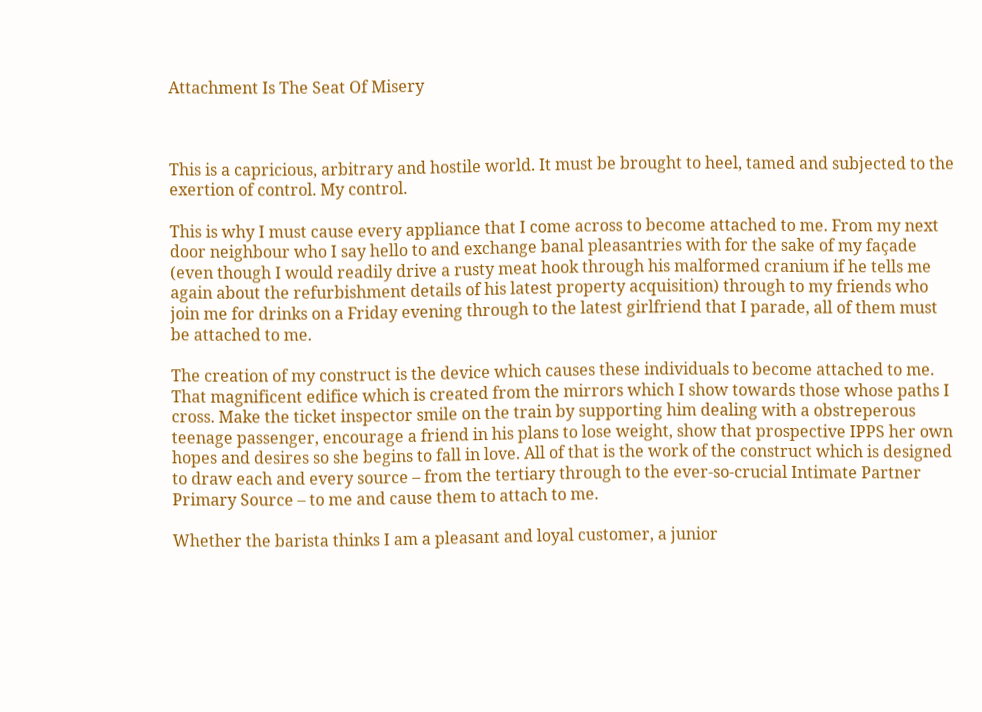Attachment Is The Seat Of Misery



This is a capricious, arbitrary and hostile world. It must be brought to heel, tamed and subjected to the exertion of control. My control.

This is why I must cause every appliance that I come across to become attached to me. From my next door neighbour who I say hello to and exchange banal pleasantries with for the sake of my façade (even though I would readily drive a rusty meat hook through his malformed cranium if he tells me again about the refurbishment details of his latest property acquisition) through to my friends who join me for drinks on a Friday evening through to the latest girlfriend that I parade, all of them must be attached to me.

The creation of my construct is the device which causes these individuals to become attached to me. That magnificent edifice which is created from the mirrors which I show towards those whose paths I cross. Make the ticket inspector smile on the train by supporting him dealing with a obstreperous teenage passenger, encourage a friend in his plans to lose weight, show that prospective IPPS her own hopes and desires so she begins to fall in love. All of that is the work of the construct which is designed to draw each and every source – from the tertiary through to the ever-so-crucial Intimate Partner Primary Source – to me and cause them to attach to me.

Whether the barista thinks I am a pleasant and loyal customer, a junior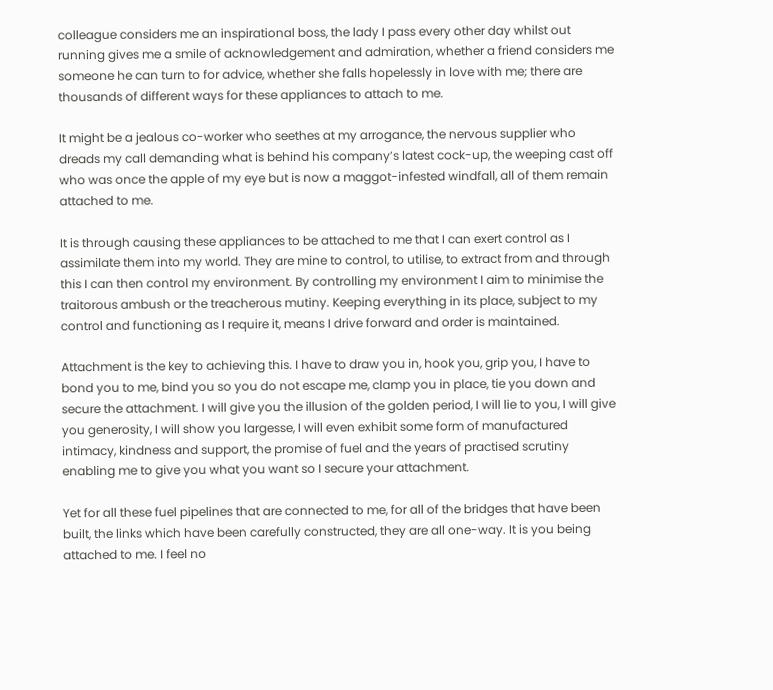colleague considers me an inspirational boss, the lady I pass every other day whilst out running gives me a smile of acknowledgement and admiration, whether a friend considers me someone he can turn to for advice, whether she falls hopelessly in love with me; there are thousands of different ways for these appliances to attach to me.

It might be a jealous co-worker who seethes at my arrogance, the nervous supplier who dreads my call demanding what is behind his company’s latest cock-up, the weeping cast off who was once the apple of my eye but is now a maggot-infested windfall, all of them remain attached to me.

It is through causing these appliances to be attached to me that I can exert control as I assimilate them into my world. They are mine to control, to utilise, to extract from and through this I can then control my environment. By controlling my environment I aim to minimise the traitorous ambush or the treacherous mutiny. Keeping everything in its place, subject to my control and functioning as I require it, means I drive forward and order is maintained.

Attachment is the key to achieving this. I have to draw you in, hook you, grip you, I have to bond you to me, bind you so you do not escape me, clamp you in place, tie you down and secure the attachment. I will give you the illusion of the golden period, I will lie to you, I will give you generosity, I will show you largesse, I will even exhibit some form of manufactured intimacy, kindness and support, the promise of fuel and the years of practised scrutiny enabling me to give you what you want so I secure your attachment.

Yet for all these fuel pipelines that are connected to me, for all of the bridges that have been built, the links which have been carefully constructed, they are all one-way. It is you being attached to me. I feel no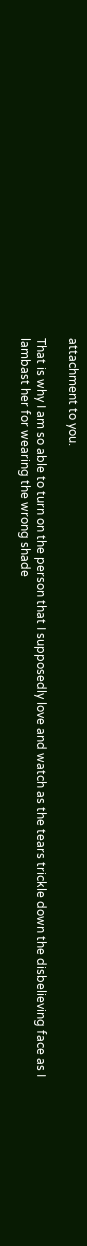attachment to you.

That is why I am so able to turn on the person that I supposedly love and watch as the tears trickle down the disbelieving face as I lambast her for wearing the wrong shade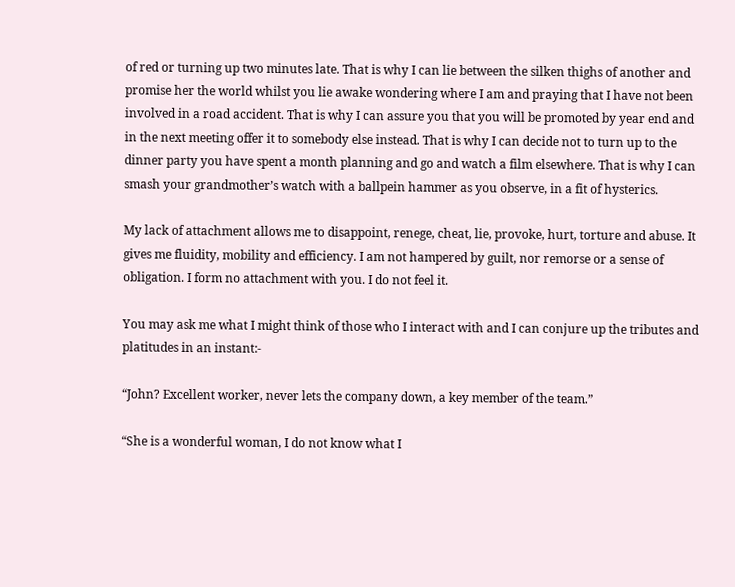of red or turning up two minutes late. That is why I can lie between the silken thighs of another and promise her the world whilst you lie awake wondering where I am and praying that I have not been involved in a road accident. That is why I can assure you that you will be promoted by year end and in the next meeting offer it to somebody else instead. That is why I can decide not to turn up to the dinner party you have spent a month planning and go and watch a film elsewhere. That is why I can smash your grandmother’s watch with a ballpein hammer as you observe, in a fit of hysterics.

My lack of attachment allows me to disappoint, renege, cheat, lie, provoke, hurt, torture and abuse. It gives me fluidity, mobility and efficiency. I am not hampered by guilt, nor remorse or a sense of obligation. I form no attachment with you. I do not feel it.

You may ask me what I might think of those who I interact with and I can conjure up the tributes and platitudes in an instant:-

“John? Excellent worker, never lets the company down, a key member of the team.”

“She is a wonderful woman, I do not know what I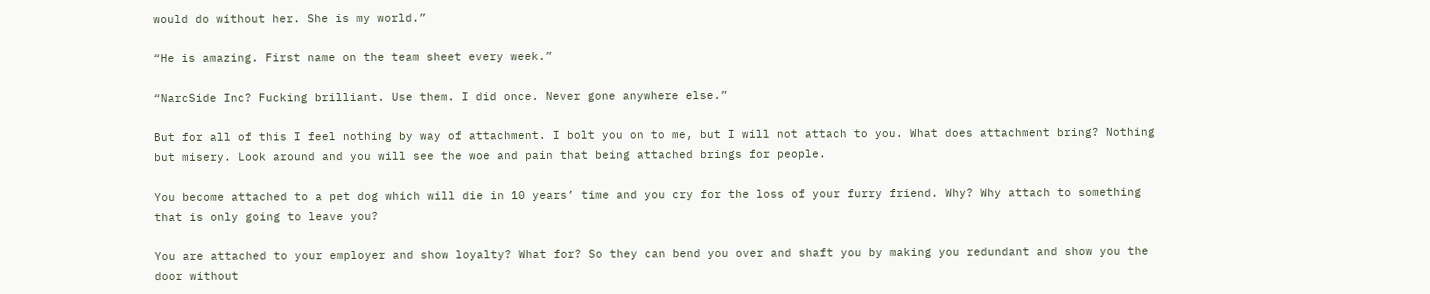would do without her. She is my world.”

“He is amazing. First name on the team sheet every week.”

“NarcSide Inc? Fucking brilliant. Use them. I did once. Never gone anywhere else.”

But for all of this I feel nothing by way of attachment. I bolt you on to me, but I will not attach to you. What does attachment bring? Nothing but misery. Look around and you will see the woe and pain that being attached brings for people.

You become attached to a pet dog which will die in 10 years’ time and you cry for the loss of your furry friend. Why? Why attach to something that is only going to leave you?

You are attached to your employer and show loyalty? What for? So they can bend you over and shaft you by making you redundant and show you the door without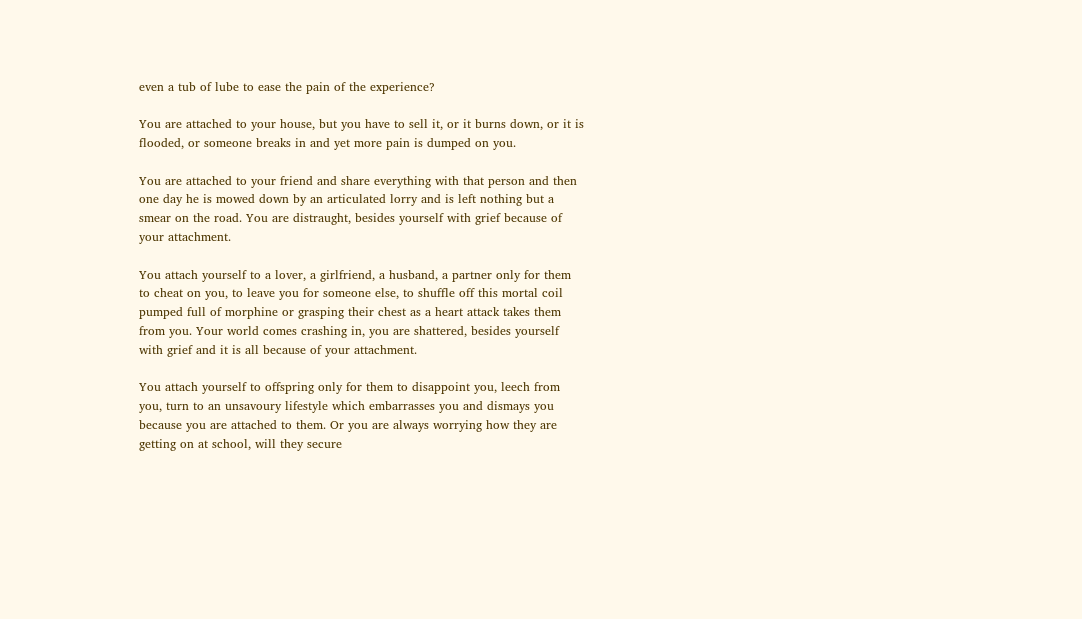even a tub of lube to ease the pain of the experience?

You are attached to your house, but you have to sell it, or it burns down, or it is flooded, or someone breaks in and yet more pain is dumped on you.

You are attached to your friend and share everything with that person and then one day he is mowed down by an articulated lorry and is left nothing but a smear on the road. You are distraught, besides yourself with grief because of your attachment.

You attach yourself to a lover, a girlfriend, a husband, a partner only for them to cheat on you, to leave you for someone else, to shuffle off this mortal coil pumped full of morphine or grasping their chest as a heart attack takes them from you. Your world comes crashing in, you are shattered, besides yourself with grief and it is all because of your attachment.

You attach yourself to offspring only for them to disappoint you, leech from you, turn to an unsavoury lifestyle which embarrasses you and dismays you because you are attached to them. Or you are always worrying how they are getting on at school, will they secure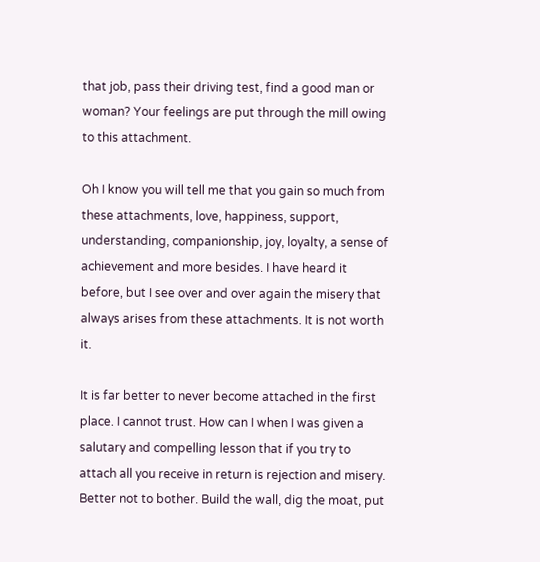that job, pass their driving test, find a good man or woman? Your feelings are put through the mill owing to this attachment.

Oh I know you will tell me that you gain so much from these attachments, love, happiness, support, understanding, companionship, joy, loyalty, a sense of achievement and more besides. I have heard it before, but I see over and over again the misery that always arises from these attachments. It is not worth it.

It is far better to never become attached in the first place. I cannot trust. How can I when I was given a salutary and compelling lesson that if you try to attach all you receive in return is rejection and misery. Better not to bother. Build the wall, dig the moat, put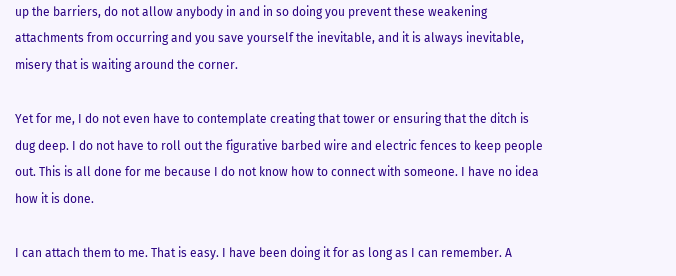up the barriers, do not allow anybody in and in so doing you prevent these weakening attachments from occurring and you save yourself the inevitable, and it is always inevitable, misery that is waiting around the corner.

Yet for me, I do not even have to contemplate creating that tower or ensuring that the ditch is dug deep. I do not have to roll out the figurative barbed wire and electric fences to keep people out. This is all done for me because I do not know how to connect with someone. I have no idea how it is done.

I can attach them to me. That is easy. I have been doing it for as long as I can remember. A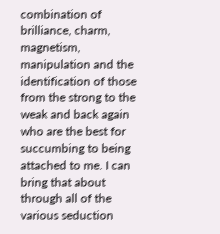combination of brilliance, charm, magnetism, manipulation and the identification of those from the strong to the weak and back again who are the best for succumbing to being attached to me. I can bring that about through all of the various seduction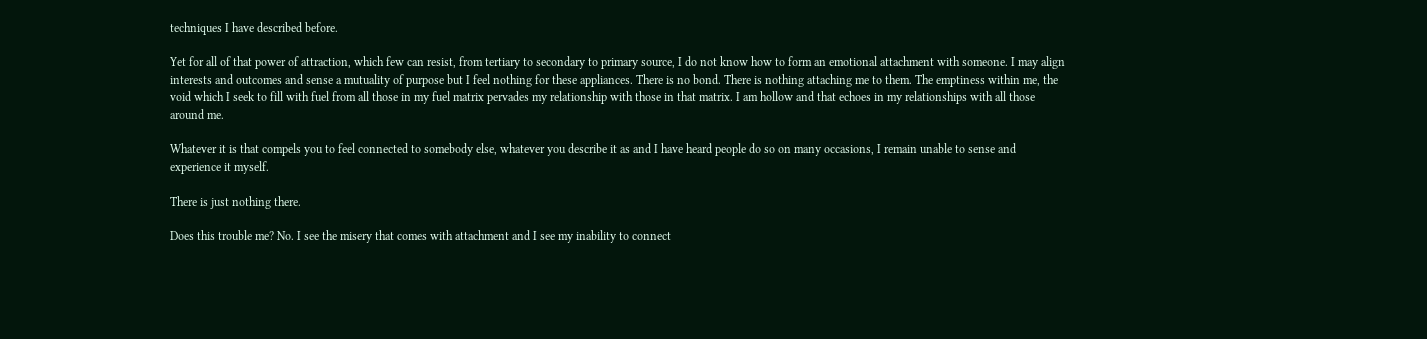techniques I have described before.

Yet for all of that power of attraction, which few can resist, from tertiary to secondary to primary source, I do not know how to form an emotional attachment with someone. I may align interests and outcomes and sense a mutuality of purpose but I feel nothing for these appliances. There is no bond. There is nothing attaching me to them. The emptiness within me, the void which I seek to fill with fuel from all those in my fuel matrix pervades my relationship with those in that matrix. I am hollow and that echoes in my relationships with all those around me.

Whatever it is that compels you to feel connected to somebody else, whatever you describe it as and I have heard people do so on many occasions, I remain unable to sense and experience it myself.

There is just nothing there.

Does this trouble me? No. I see the misery that comes with attachment and I see my inability to connect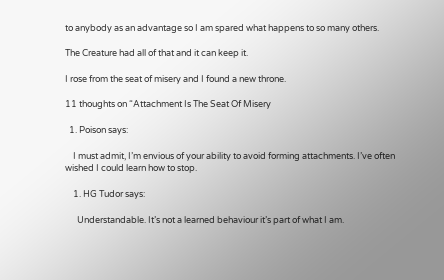to anybody as an advantage so I am spared what happens to so many others.

The Creature had all of that and it can keep it.

I rose from the seat of misery and I found a new throne.

11 thoughts on “Attachment Is The Seat Of Misery

  1. Poison says:

    I must admit, I’m envious of your ability to avoid forming attachments. I’ve often wished I could learn how to stop.

    1. HG Tudor says:

      Understandable. It’s not a learned behaviour it’s part of what I am.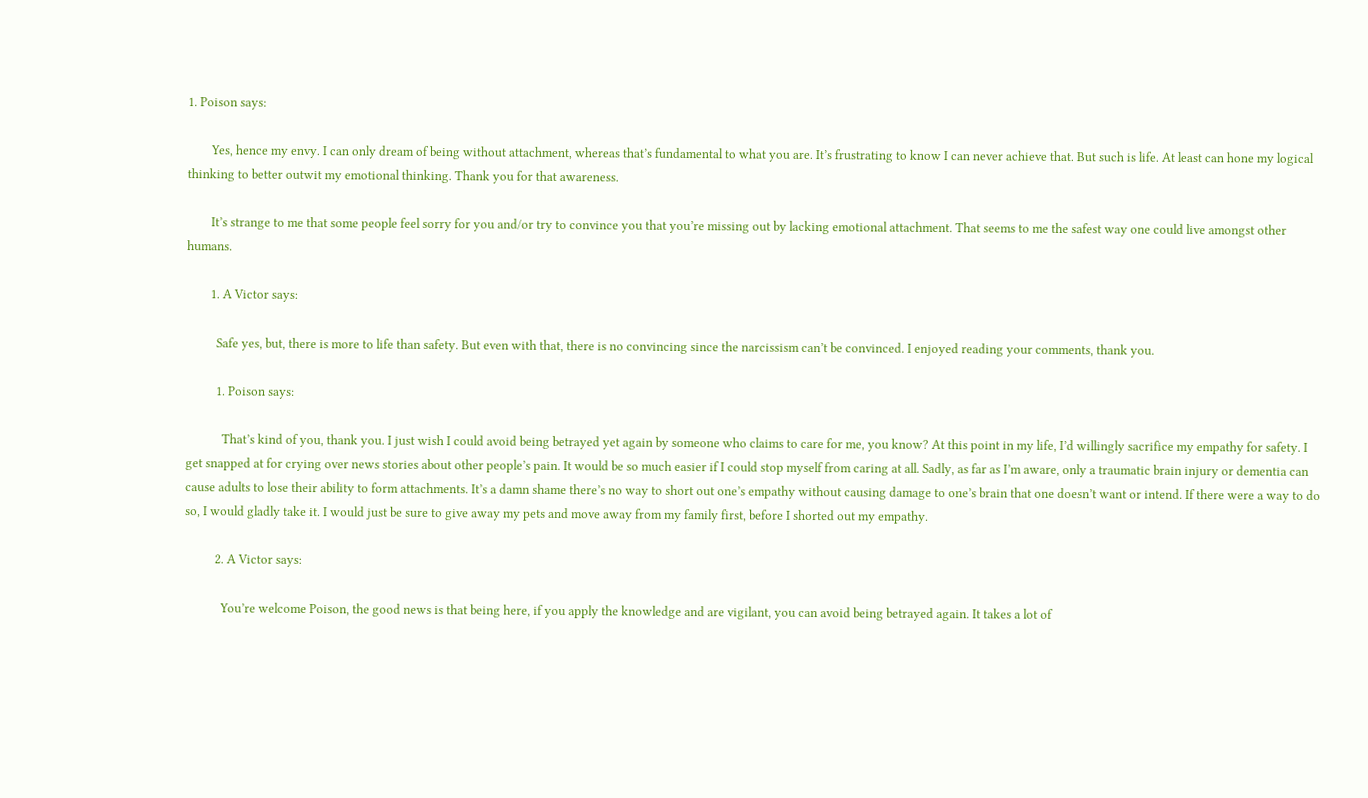1. Poison says:

        Yes, hence my envy. I can only dream of being without attachment, whereas that’s fundamental to what you are. It’s frustrating to know I can never achieve that. But such is life. At least can hone my logical thinking to better outwit my emotional thinking. Thank you for that awareness.

        It’s strange to me that some people feel sorry for you and/or try to convince you that you’re missing out by lacking emotional attachment. That seems to me the safest way one could live amongst other humans.

        1. A Victor says:

          Safe yes, but, there is more to life than safety. But even with that, there is no convincing since the narcissism can’t be convinced. I enjoyed reading your comments, thank you.

          1. Poison says:

            That’s kind of you, thank you. I just wish I could avoid being betrayed yet again by someone who claims to care for me, you know? At this point in my life, I’d willingly sacrifice my empathy for safety. I get snapped at for crying over news stories about other people’s pain. It would be so much easier if I could stop myself from caring at all. Sadly, as far as I’m aware, only a traumatic brain injury or dementia can cause adults to lose their ability to form attachments. It’s a damn shame there’s no way to short out one’s empathy without causing damage to one’s brain that one doesn’t want or intend. If there were a way to do so, I would gladly take it. I would just be sure to give away my pets and move away from my family first, before I shorted out my empathy.

          2. A Victor says:

            You’re welcome Poison, the good news is that being here, if you apply the knowledge and are vigilant, you can avoid being betrayed again. It takes a lot of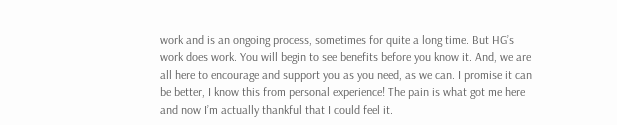work and is an ongoing process, sometimes for quite a long time. But HG’s work does work. You will begin to see benefits before you know it. And, we are all here to encourage and support you as you need, as we can. I promise it can be better, I know this from personal experience! The pain is what got me here and now I’m actually thankful that I could feel it.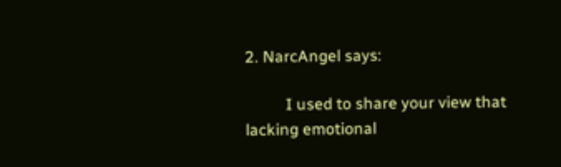2. NarcAngel says:

          I used to share your view that lacking emotional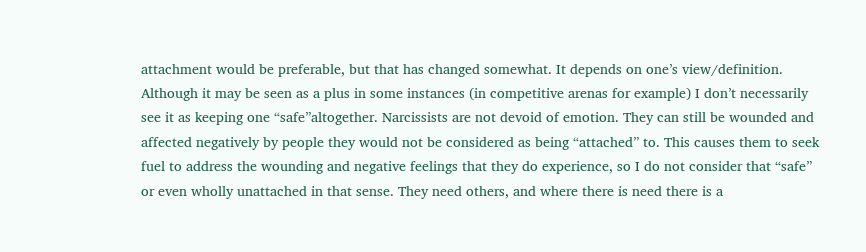attachment would be preferable, but that has changed somewhat. It depends on one’s view/definition. Although it may be seen as a plus in some instances (in competitive arenas for example) I don’t necessarily see it as keeping one “safe”altogether. Narcissists are not devoid of emotion. They can still be wounded and affected negatively by people they would not be considered as being “attached” to. This causes them to seek fuel to address the wounding and negative feelings that they do experience, so I do not consider that “safe” or even wholly unattached in that sense. They need others, and where there is need there is a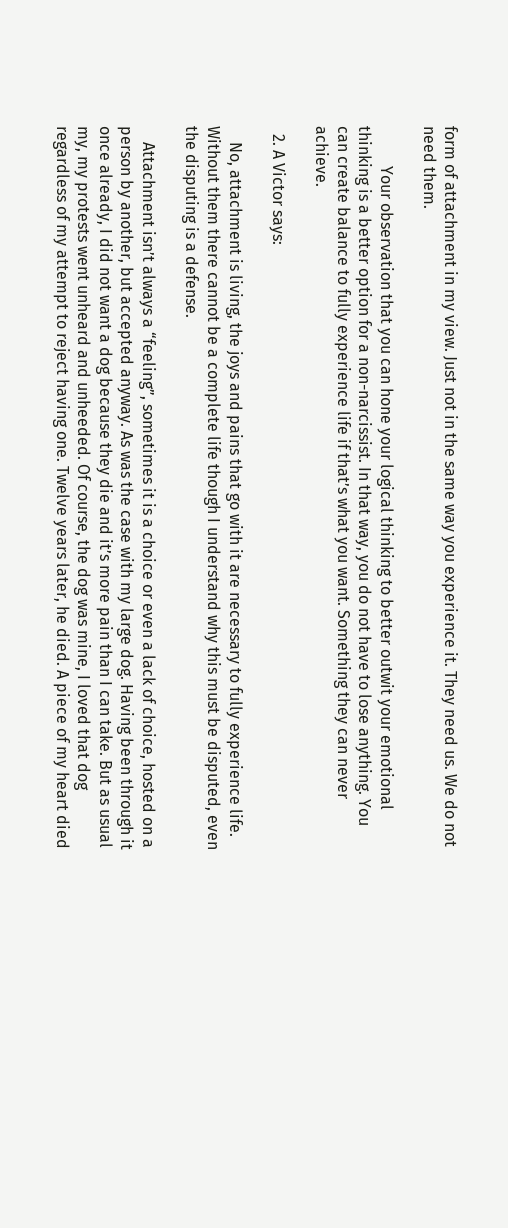form of attachment in my view. Just not in the same way you experience it. They need us. We do not need them.

          Your observation that you can hone your logical thinking to better outwit your emotional thinking is a better option for a non-narcissist. In that way, you do not have to lose anything. You can create balance to fully experience life if that’s what you want. Something they can never achieve.

  2. A Victor says:

    No, attachment is living, the joys and pains that go with it are necessary to fully experience life. Without them there cannot be a complete life though I understand why this must be disputed, even the disputing is a defense.

    Attachment isn’t always a “feeling”, sometimes it is a choice or even a lack of choice, hosted on a person by another, but accepted anyway. As was the case with my large dog. Having been through it once already, I did not want a dog because they die and it’s more pain than I can take. But as usual my, my protests went unheard and unheeded. Of course, the dog was mine, I loved that dog regardless of my attempt to reject having one. Twelve years later, he died. A piece of my heart died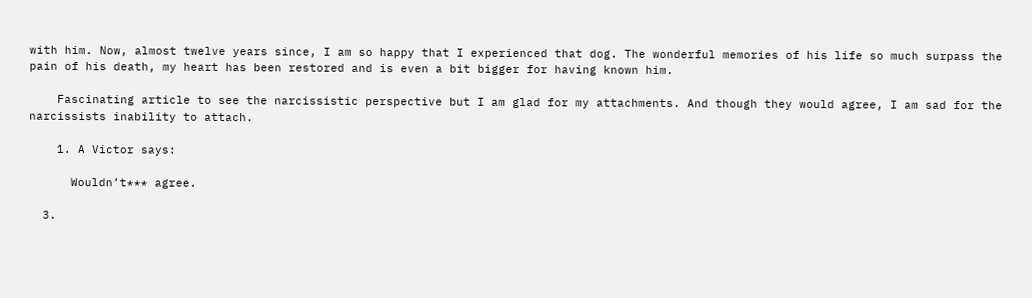with him. Now, almost twelve years since, I am so happy that I experienced that dog. The wonderful memories of his life so much surpass the pain of his death, my heart has been restored and is even a bit bigger for having known him.

    Fascinating article to see the narcissistic perspective but I am glad for my attachments. And though they would agree, I am sad for the narcissists inability to attach.

    1. A Victor says:

      Wouldn’t*** agree.

  3.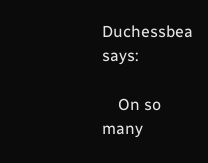Duchessbea says:

    On so many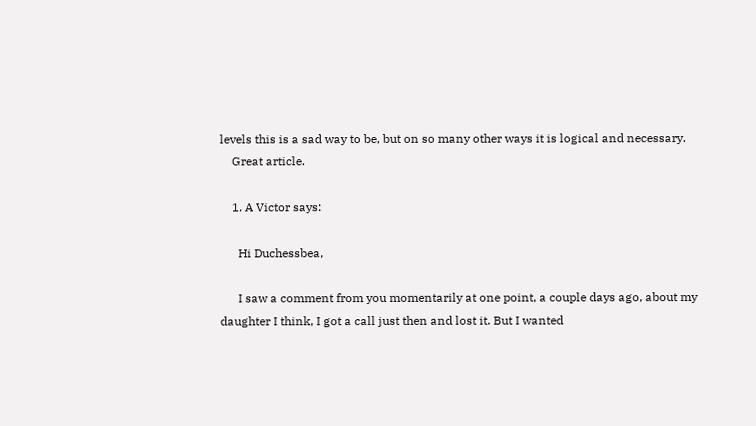levels this is a sad way to be, but on so many other ways it is logical and necessary.
    Great article.

    1. A Victor says:

      Hi Duchessbea,

      I saw a comment from you momentarily at one point, a couple days ago, about my daughter I think, I got a call just then and lost it. But I wanted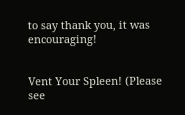to say thank you, it was encouraging!


Vent Your Spleen! (Please see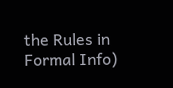the Rules in Formal Info)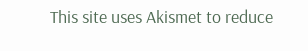This site uses Akismet to reduce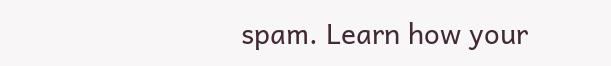spam. Learn how your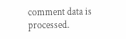comment data is processed.